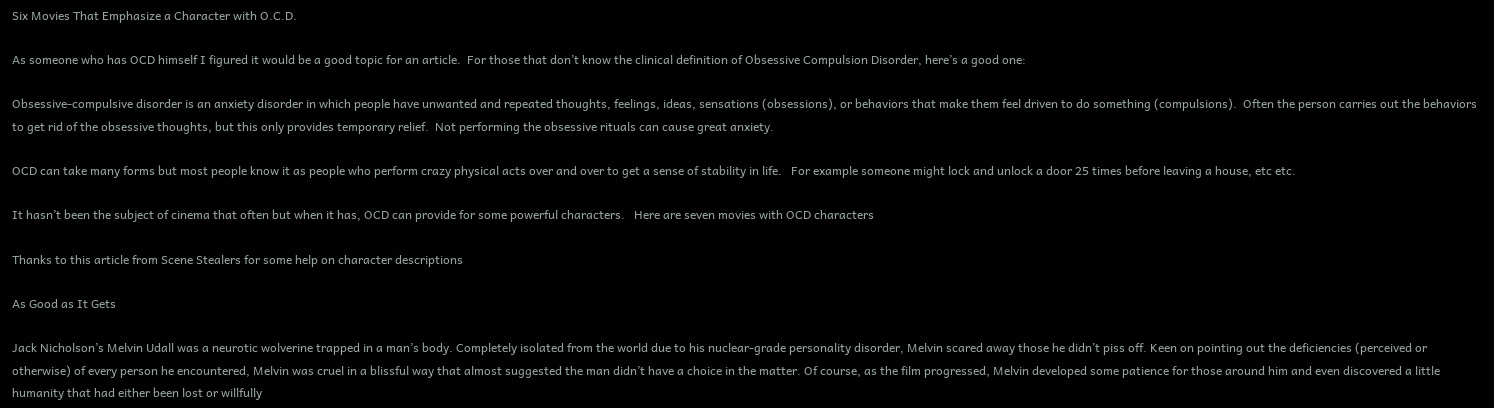Six Movies That Emphasize a Character with O.C.D.

As someone who has OCD himself I figured it would be a good topic for an article.  For those that don’t know the clinical definition of Obsessive Compulsion Disorder, here’s a good one:

Obsessive-compulsive disorder is an anxiety disorder in which people have unwanted and repeated thoughts, feelings, ideas, sensations (obsessions), or behaviors that make them feel driven to do something (compulsions).  Often the person carries out the behaviors to get rid of the obsessive thoughts, but this only provides temporary relief.  Not performing the obsessive rituals can cause great anxiety.

OCD can take many forms but most people know it as people who perform crazy physical acts over and over to get a sense of stability in life.   For example someone might lock and unlock a door 25 times before leaving a house, etc etc.

It hasn’t been the subject of cinema that often but when it has, OCD can provide for some powerful characters.   Here are seven movies with OCD characters

Thanks to this article from Scene Stealers for some help on character descriptions

As Good as It Gets

Jack Nicholson’s Melvin Udall was a neurotic wolverine trapped in a man’s body. Completely isolated from the world due to his nuclear-grade personality disorder, Melvin scared away those he didn’t piss off. Keen on pointing out the deficiencies (perceived or otherwise) of every person he encountered, Melvin was cruel in a blissful way that almost suggested the man didn’t have a choice in the matter. Of course, as the film progressed, Melvin developed some patience for those around him and even discovered a little humanity that had either been lost or willfully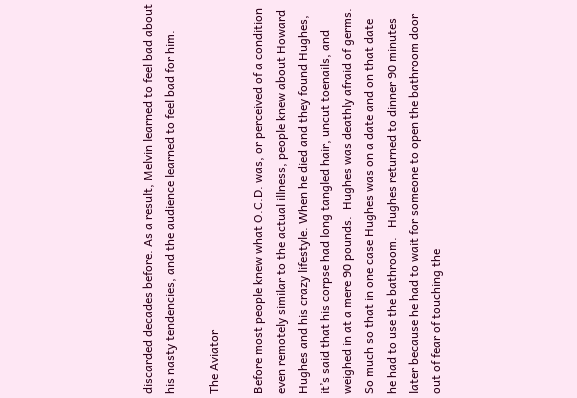discarded decades before. As a result, Melvin learned to feel bad about his nasty tendencies, and the audience learned to feel bad for him.

The Aviator

Before most people knew what O.C.D. was, or perceived of a condition even remotely similar to the actual illness, people knew about Howard Hughes and his crazy lifestyle. When he died and they found Hughes, it’s said that his corpse had long tangled hair, uncut toenails, and weighed in at a mere 90 pounds.  Hughes was deathly afraid of germs.  So much so that in one case Hughes was on a date and on that date he had to use the bathroom.   Hughes returned to dinner 90 minutes later because he had to wait for someone to open the bathroom door out of fear of touching the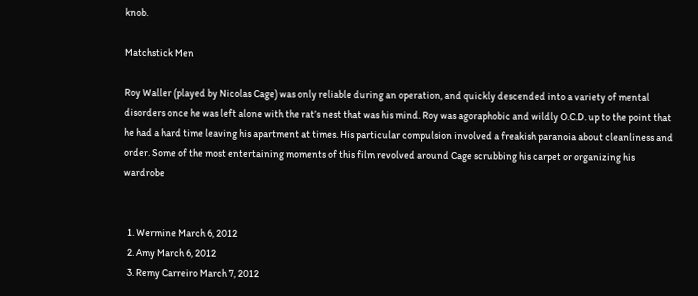knob.

Matchstick Men

Roy Waller (played by Nicolas Cage) was only reliable during an operation, and quickly descended into a variety of mental disorders once he was left alone with the rat’s nest that was his mind. Roy was agoraphobic and wildly O.C.D. up to the point that he had a hard time leaving his apartment at times. His particular compulsion involved a freakish paranoia about cleanliness and order. Some of the most entertaining moments of this film revolved around Cage scrubbing his carpet or organizing his wardrobe


  1. Wermine March 6, 2012
  2. Amy March 6, 2012
  3. Remy Carreiro March 7, 2012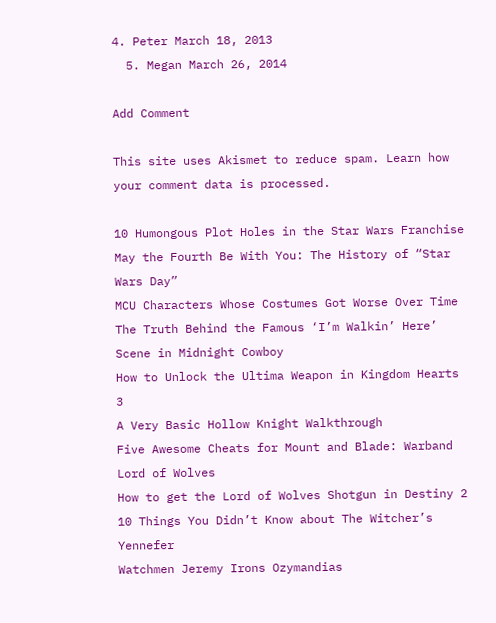4. Peter March 18, 2013
  5. Megan March 26, 2014

Add Comment

This site uses Akismet to reduce spam. Learn how your comment data is processed.

10 Humongous Plot Holes in the Star Wars Franchise
May the Fourth Be With You: The History of “Star Wars Day”
MCU Characters Whose Costumes Got Worse Over Time
The Truth Behind the Famous ‘I’m Walkin’ Here’ Scene in Midnight Cowboy
How to Unlock the Ultima Weapon in Kingdom Hearts 3
A Very Basic Hollow Knight Walkthrough
Five Awesome Cheats for Mount and Blade: Warband
Lord of Wolves
How to get the Lord of Wolves Shotgun in Destiny 2
10 Things You Didn’t Know about The Witcher’s Yennefer
Watchmen Jeremy Irons Ozymandias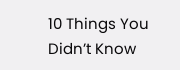10 Things You Didn’t Know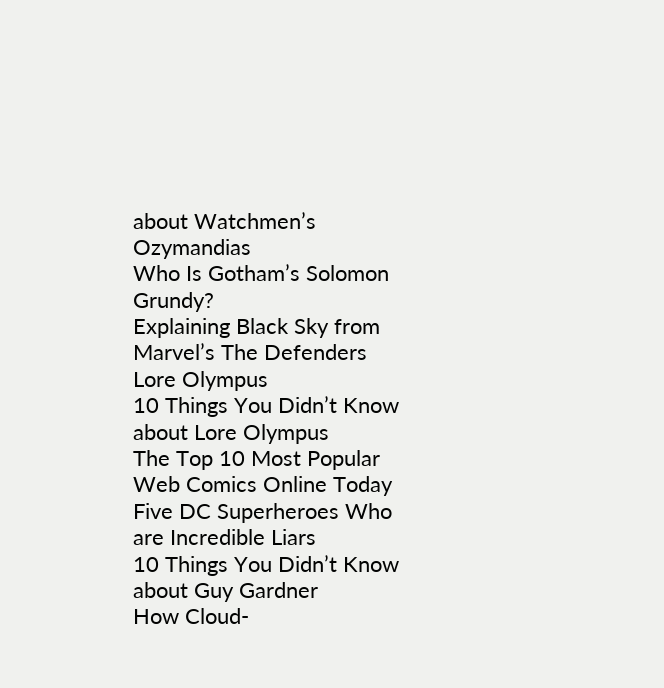about Watchmen’s Ozymandias
Who Is Gotham’s Solomon Grundy?
Explaining Black Sky from Marvel’s The Defenders
Lore Olympus
10 Things You Didn’t Know about Lore Olympus
The Top 10 Most Popular Web Comics Online Today
Five DC Superheroes Who are Incredible Liars
10 Things You Didn’t Know about Guy Gardner
How Cloud-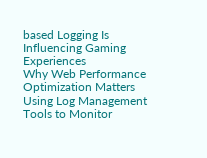based Logging Is Influencing Gaming Experiences
Why Web Performance Optimization Matters
Using Log Management Tools to Monitor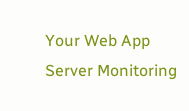Your Web App
Server Monitoring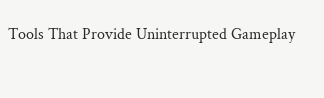Tools That Provide Uninterrupted Gameplay